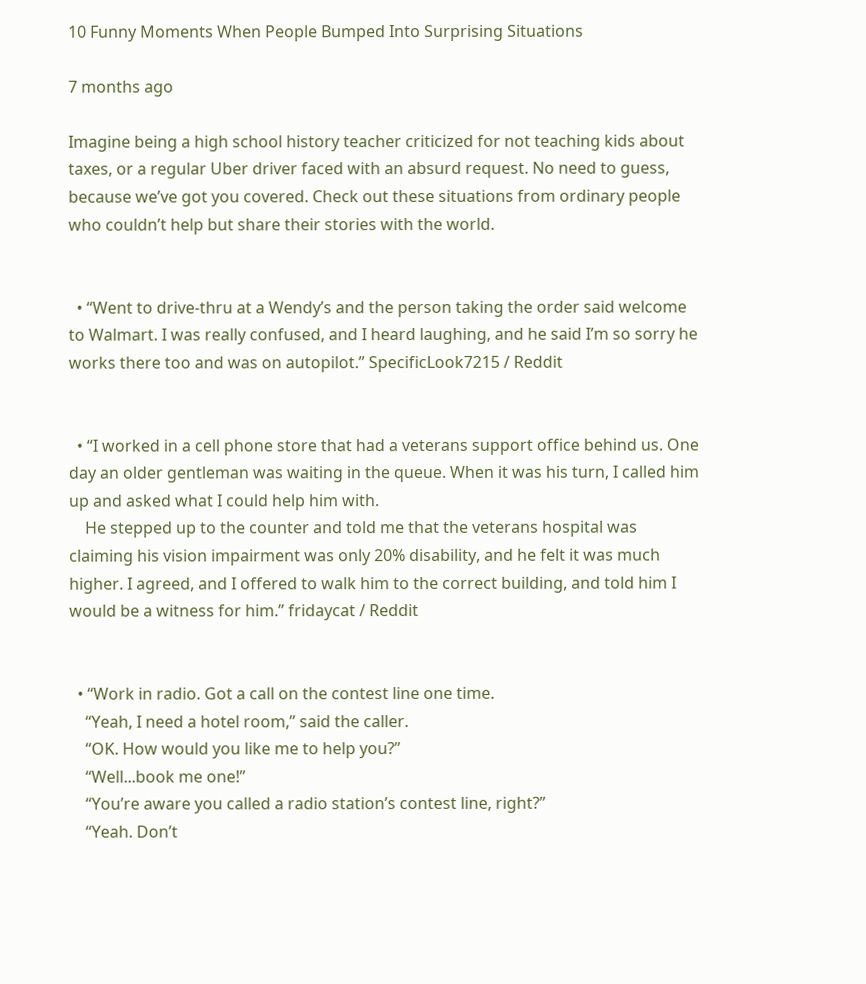10 Funny Moments When People Bumped Into Surprising Situations

7 months ago

Imagine being a high school history teacher criticized for not teaching kids about taxes, or a regular Uber driver faced with an absurd request. No need to guess, because we’ve got you covered. Check out these situations from ordinary people who couldn’t help but share their stories with the world.


  • “Went to drive-thru at a Wendy’s and the person taking the order said welcome to Walmart. I was really confused, and I heard laughing, and he said I’m so sorry he works there too and was on autopilot.” SpecificLook7215 / Reddit


  • “I worked in a cell phone store that had a veterans support office behind us. One day an older gentleman was waiting in the queue. When it was his turn, I called him up and asked what I could help him with.
    He stepped up to the counter and told me that the veterans hospital was claiming his vision impairment was only 20% disability, and he felt it was much higher. I agreed, and I offered to walk him to the correct building, and told him I would be a witness for him.” fridaycat / Reddit


  • “Work in radio. Got a call on the contest line one time.
    “Yeah, I need a hotel room,” said the caller.
    “OK. How would you like me to help you?”
    “Well...book me one!”
    “You’re aware you called a radio station’s contest line, right?”
    “Yeah. Don’t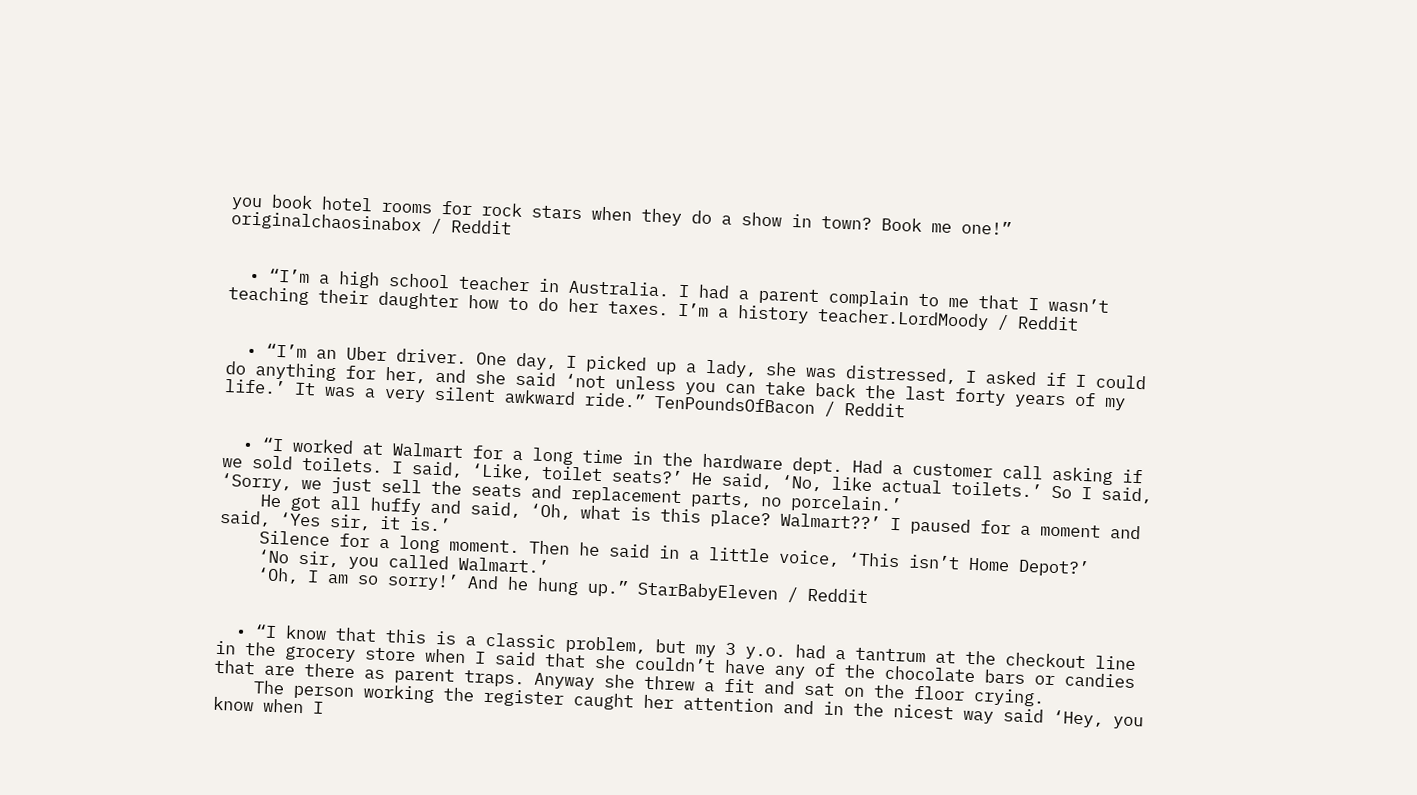you book hotel rooms for rock stars when they do a show in town? Book me one!” originalchaosinabox / Reddit


  • “I’m a high school teacher in Australia. I had a parent complain to me that I wasn’t teaching their daughter how to do her taxes. I’m a history teacher.LordMoody / Reddit


  • “I’m an Uber driver. One day, I picked up a lady, she was distressed, I asked if I could do anything for her, and she said ‘not unless you can take back the last forty years of my life.’ It was a very silent awkward ride.” TenPoundsOfBacon / Reddit


  • “I worked at Walmart for a long time in the hardware dept. Had a customer call asking if we sold toilets. I said, ‘Like, toilet seats?’ He said, ‘No, like actual toilets.’ So I said, ‘Sorry, we just sell the seats and replacement parts, no porcelain.’
    He got all huffy and said, ‘Oh, what is this place? Walmart??’ I paused for a moment and said, ‘Yes sir, it is.’
    Silence for a long moment. Then he said in a little voice, ‘This isn’t Home Depot?’
    ‘No sir, you called Walmart.’
    ‘Oh, I am so sorry!’ And he hung up.” StarBabyEleven / Reddit


  • “I know that this is a classic problem, but my 3 y.o. had a tantrum at the checkout line in the grocery store when I said that she couldn’t have any of the chocolate bars or candies that are there as parent traps. Anyway she threw a fit and sat on the floor crying.
    The person working the register caught her attention and in the nicest way said ‘Hey, you know when I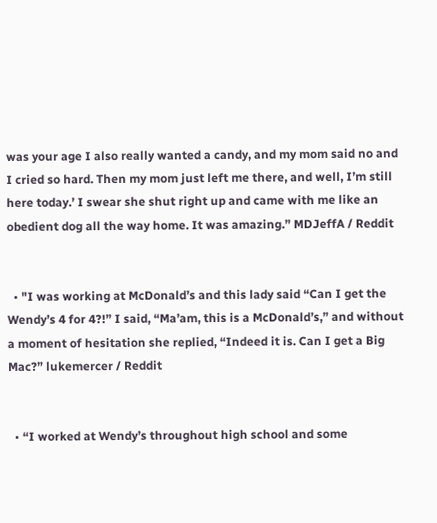was your age I also really wanted a candy, and my mom said no and I cried so hard. Then my mom just left me there, and well, I’m still here today.’ I swear she shut right up and came with me like an obedient dog all the way home. It was amazing.” MDJeffA / Reddit


  • "I was working at McDonald’s and this lady said “Can I get the Wendy’s 4 for 4?!” I said, “Ma’am, this is a McDonald’s,” and without a moment of hesitation she replied, “Indeed it is. Can I get a Big Mac?” lukemercer / Reddit


  • “I worked at Wendy’s throughout high school and some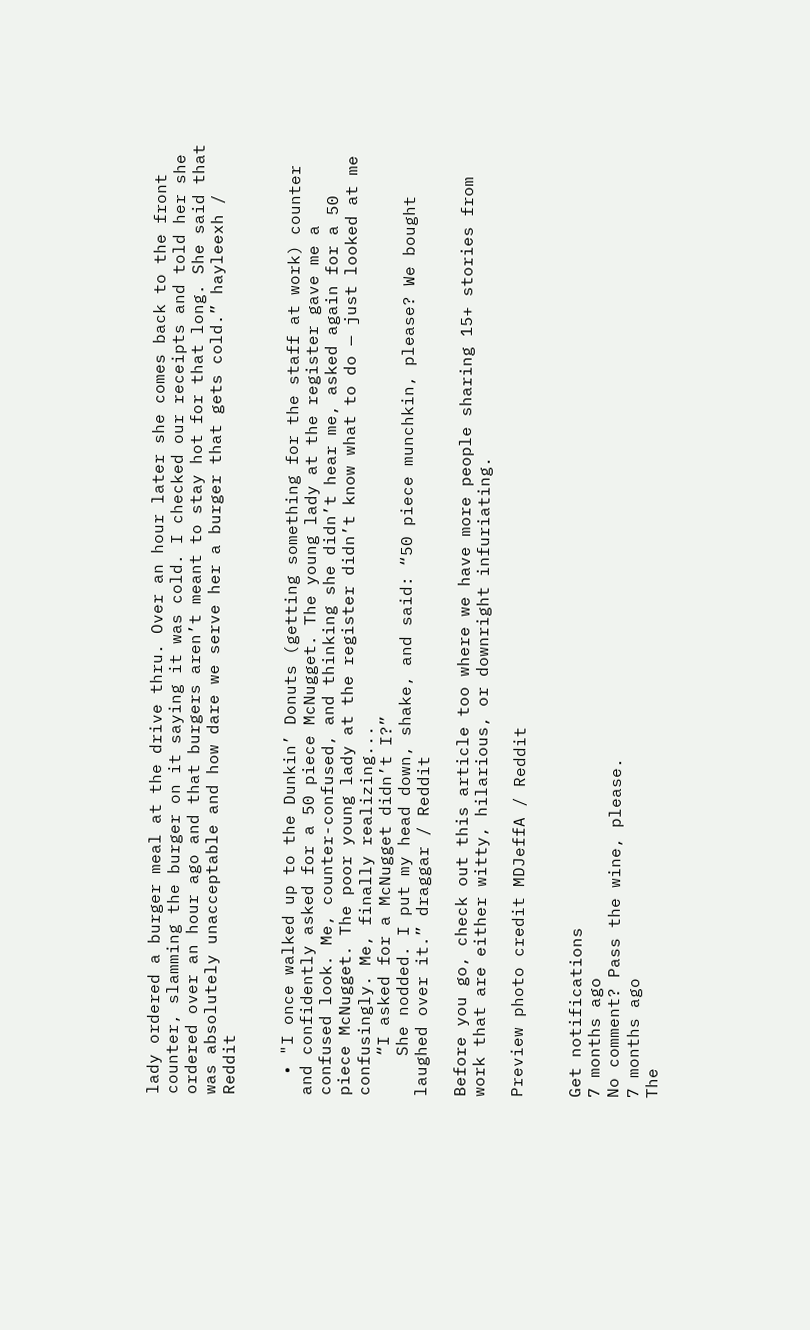lady ordered a burger meal at the drive thru. Over an hour later she comes back to the front counter, slamming the burger on it saying it was cold. I checked our receipts and told her she ordered over an hour ago and that burgers aren’t meant to stay hot for that long. She said that was absolutely unacceptable and how dare we serve her a burger that gets cold.” hayleexh / Reddit


  • "I once walked up to the Dunkin’ Donuts (getting something for the staff at work) counter and confidently asked for a 50 piece McNugget. The young lady at the register gave me a confused look. Me, counter-confused, and thinking she didn’t hear me, asked again for a 50 piece McNugget. The poor young lady at the register didn’t know what to do — just looked at me confusingly. Me, finally realizing...
    “I asked for a McNugget didn’t I?”
    She nodded. I put my head down, shake, and said: “50 piece munchkin, please? We bought laughed over it.” draggar / Reddit

Before you go, check out this article too where we have more people sharing 15+ stories from work that are either witty, hilarious, or downright infuriating.

Preview photo credit MDJeffA / Reddit


Get notifications
7 months ago
No comment? Pass the wine, please.
7 months ago
The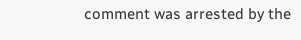comment was arrested by the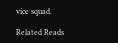vice squad.

Related Reads